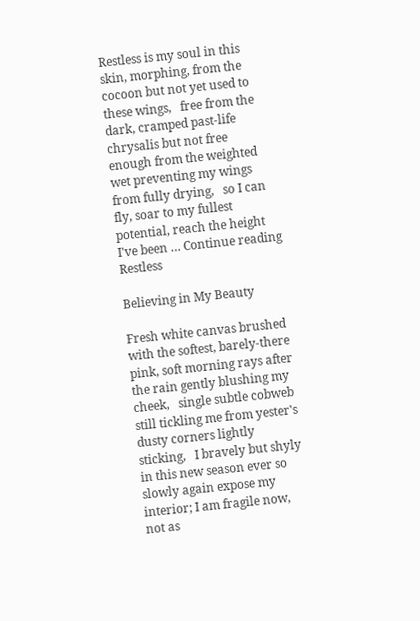Restless is my soul in this skin, morphing, from the cocoon but not yet used to these wings,   free from the dark, cramped past-life chrysalis but not free enough from the weighted wet preventing my wings from fully drying,   so I can fly, soar to my fullest potential, reach the height I've been … Continue reading Restless

Believing in My Beauty

Fresh white canvas brushed with the softest, barely-there pink, soft morning rays after the rain gently blushing my cheek,   single subtle cobweb still tickling me from yester's dusty corners lightly sticking,   I bravely but shyly in this new season ever so slowly again expose my interior; I am fragile now, not as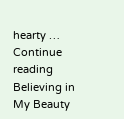hearty … Continue reading Believing in My Beauty